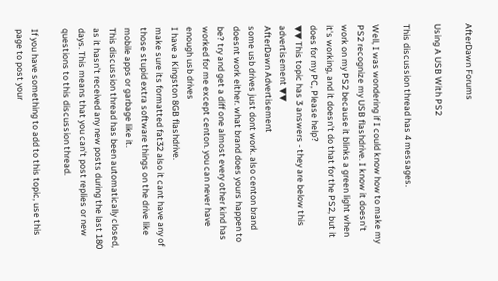AfterDawn Forums

Using A USB With PS2

This discussion thread has 4 messages.

Well, I was wondering if I could know how to make my PS2 recognize my USB flashdrive. I know it doesn't work on my PS2 because it blinks a green light when it's working, and it doesn't do that for the PS2, but it does for my PC, Please help?
▼▼ This topic has 3 answers - they are below this advertisement ▼▼
AfterDawn Advertisement
some usb drives just dont work. also centon brand doesnt work either. what brand does yours happen to be? try and get a diff one almost every other kind has worked for me except centon. you can never have enough usb drives
I have a Kingston 8GB flashdrive.
make sure its formatted fat32 also it cant have any of those stupid extra software things on the drive like mobile apps or garbage like it.
This discussion thread has been automatically closed, as it hasn't received any new posts during the last 180 days. This means that you can't post replies or new questions to this discussion thread.

If you have something to add to this topic, use this page to post your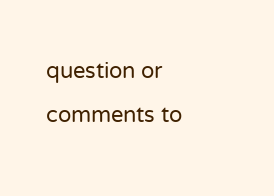question or comments to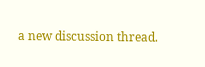a new discussion thread.